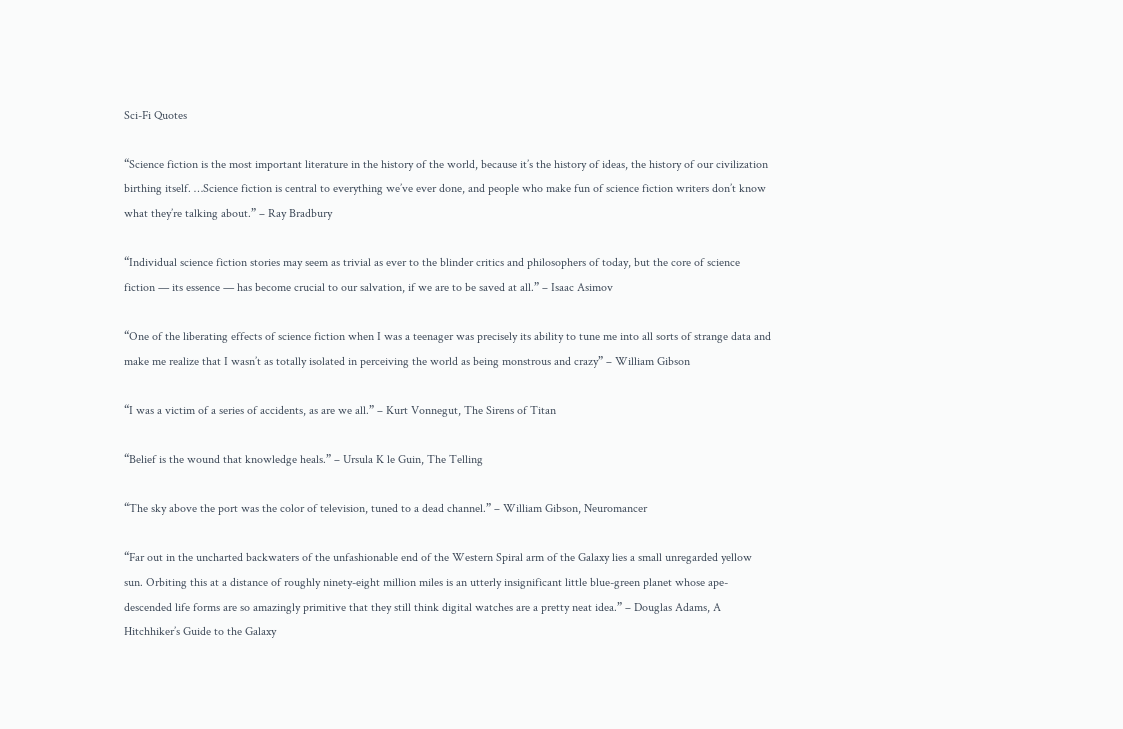Sci-Fi Quotes

“Science fiction is the most important literature in the history of the world, because it’s the history of ideas, the history of our civilization birthing itself. …Science fiction is central to everything we’ve ever done, and people who make fun of science fiction writers don’t know what they’re talking about.” – Ray Bradbury

“Individual science fiction stories may seem as trivial as ever to the blinder critics and philosophers of today, but the core of science fiction — its essence — has become crucial to our salvation, if we are to be saved at all.” – Isaac Asimov

“One of the liberating effects of science fiction when I was a teenager was precisely its ability to tune me into all sorts of strange data and make me realize that I wasn’t as totally isolated in perceiving the world as being monstrous and crazy” – William Gibson

“I was a victim of a series of accidents, as are we all.” – Kurt Vonnegut, The Sirens of Titan

“Belief is the wound that knowledge heals.” – Ursula K le Guin, The Telling

“The sky above the port was the color of television, tuned to a dead channel.” – William Gibson, Neuromancer

“Far out in the uncharted backwaters of the unfashionable end of the Western Spiral arm of the Galaxy lies a small unregarded yellow sun. Orbiting this at a distance of roughly ninety-eight million miles is an utterly insignificant little blue-green planet whose ape-descended life forms are so amazingly primitive that they still think digital watches are a pretty neat idea.” – Douglas Adams, A Hitchhiker’s Guide to the Galaxy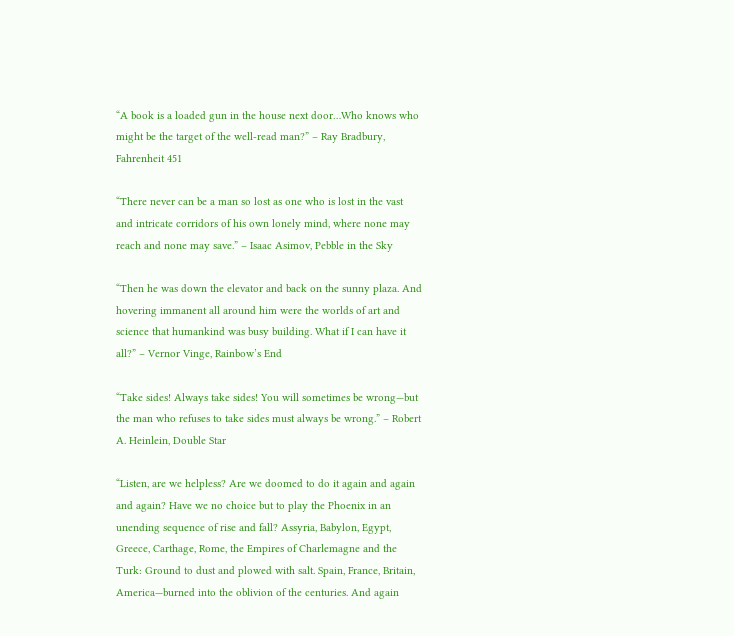“A book is a loaded gun in the house next door…Who knows who might be the target of the well-read man?” – Ray Bradbury, Fahrenheit 451

“There never can be a man so lost as one who is lost in the vast and intricate corridors of his own lonely mind, where none may reach and none may save.” – Isaac Asimov, Pebble in the Sky

“Then he was down the elevator and back on the sunny plaza. And hovering immanent all around him were the worlds of art and science that humankind was busy building. What if I can have it all?” – Vernor Vinge, Rainbow’s End

“Take sides! Always take sides! You will sometimes be wrong—but the man who refuses to take sides must always be wrong.” – Robert A. Heinlein, Double Star

“Listen, are we helpless? Are we doomed to do it again and again and again? Have we no choice but to play the Phoenix in an unending sequence of rise and fall? Assyria, Babylon, Egypt, Greece, Carthage, Rome, the Empires of Charlemagne and the Turk: Ground to dust and plowed with salt. Spain, France, Britain, America—burned into the oblivion of the centuries. And again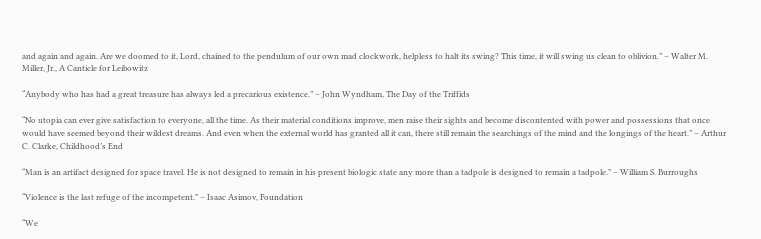and again and again. Are we doomed to it, Lord, chained to the pendulum of our own mad clockwork, helpless to halt its swing? This time, it will swing us clean to oblivion.” – Walter M. Miller, Jr., A Canticle for Leibowitz

“Anybody who has had a great treasure has always led a precarious existence.” – John Wyndham, The Day of the Triffids

“No utopia can ever give satisfaction to everyone, all the time. As their material conditions improve, men raise their sights and become discontented with power and possessions that once would have seemed beyond their wildest dreams. And even when the external world has granted all it can, there still remain the searchings of the mind and the longings of the heart.” – Arthur C. Clarke, Childhood’s End

“Man is an artifact designed for space travel. He is not designed to remain in his present biologic state any more than a tadpole is designed to remain a tadpole.” – William S. Burroughs

“Violence is the last refuge of the incompetent.” – Isaac Asimov, Foundation

“We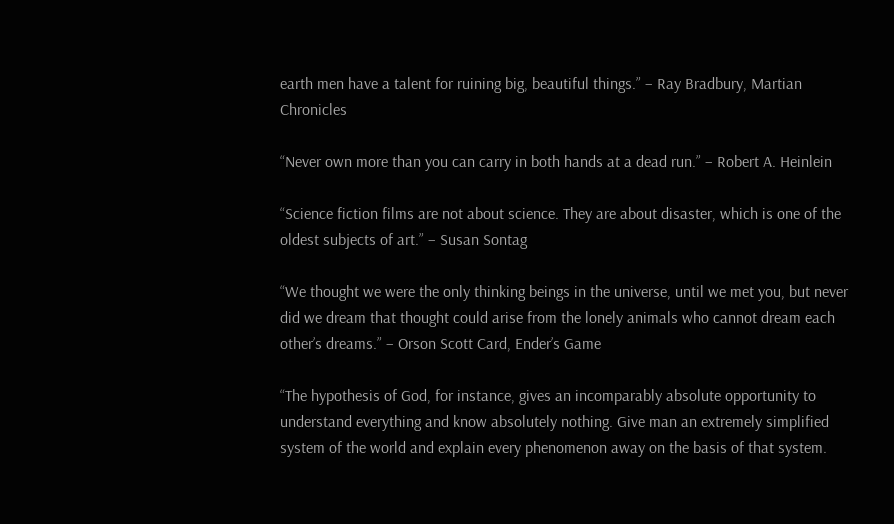earth men have a talent for ruining big, beautiful things.” – Ray Bradbury, Martian Chronicles

“Never own more than you can carry in both hands at a dead run.” – Robert A. Heinlein

“Science fiction films are not about science. They are about disaster, which is one of the oldest subjects of art.” – Susan Sontag

“We thought we were the only thinking beings in the universe, until we met you, but never did we dream that thought could arise from the lonely animals who cannot dream each other’s dreams.” – Orson Scott Card, Ender’s Game

“The hypothesis of God, for instance, gives an incomparably absolute opportunity to understand everything and know absolutely nothing. Give man an extremely simplified system of the world and explain every phenomenon away on the basis of that system.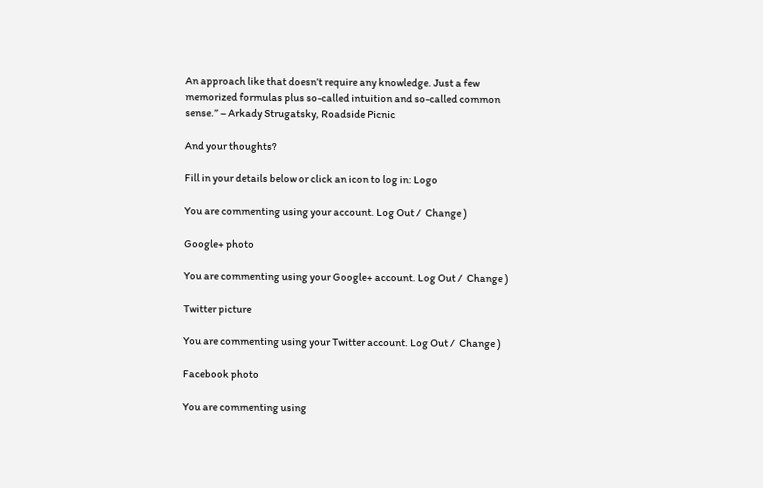An approach like that doesn’t require any knowledge. Just a few memorized formulas plus so-called intuition and so-called common sense.” – Arkady Strugatsky, Roadside Picnic

And your thoughts?

Fill in your details below or click an icon to log in: Logo

You are commenting using your account. Log Out /  Change )

Google+ photo

You are commenting using your Google+ account. Log Out /  Change )

Twitter picture

You are commenting using your Twitter account. Log Out /  Change )

Facebook photo

You are commenting using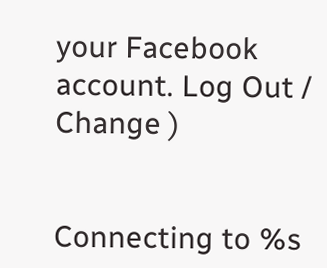your Facebook account. Log Out /  Change )


Connecting to %s